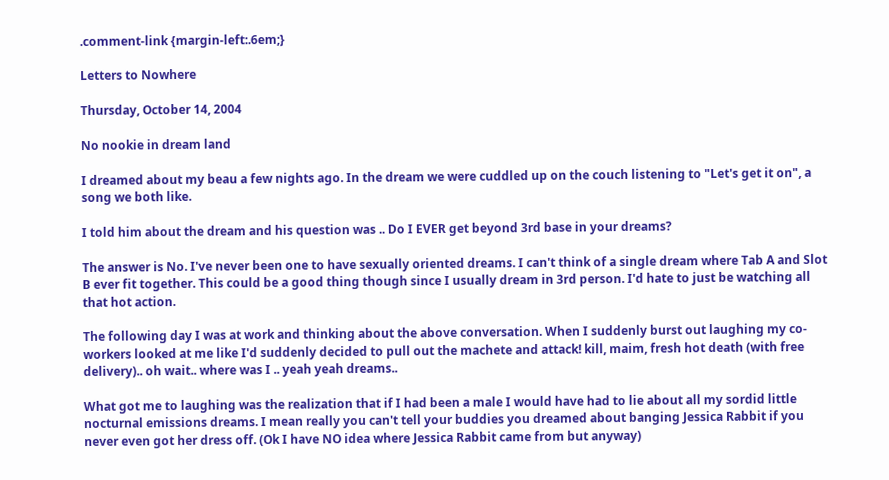.comment-link {margin-left:.6em;}

Letters to Nowhere

Thursday, October 14, 2004

No nookie in dream land

I dreamed about my beau a few nights ago. In the dream we were cuddled up on the couch listening to "Let's get it on", a song we both like.

I told him about the dream and his question was .. Do I EVER get beyond 3rd base in your dreams?

The answer is No. I've never been one to have sexually oriented dreams. I can't think of a single dream where Tab A and Slot B ever fit together. This could be a good thing though since I usually dream in 3rd person. I'd hate to just be watching all that hot action.

The following day I was at work and thinking about the above conversation. When I suddenly burst out laughing my co-workers looked at me like I'd suddenly decided to pull out the machete and attack! kill, maim, fresh hot death (with free delivery).. oh wait.. where was I .. yeah yeah dreams..

What got me to laughing was the realization that if I had been a male I would have had to lie about all my sordid little nocturnal emissions dreams. I mean really you can't tell your buddies you dreamed about banging Jessica Rabbit if you never even got her dress off. (Ok I have NO idea where Jessica Rabbit came from but anyway)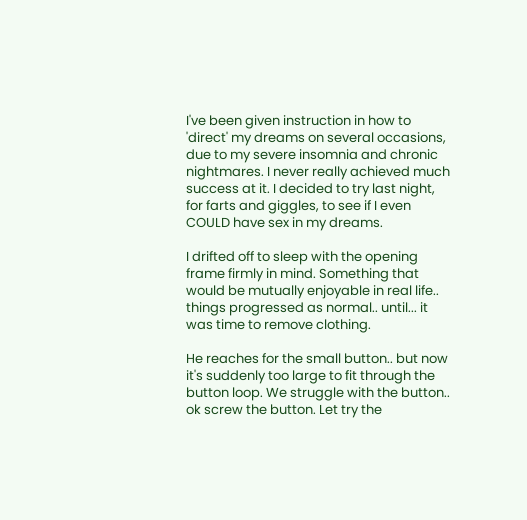I've been given instruction in how to 'direct' my dreams on several occasions, due to my severe insomnia and chronic nightmares. I never really achieved much success at it. I decided to try last night, for farts and giggles, to see if I even COULD have sex in my dreams.

I drifted off to sleep with the opening frame firmly in mind. Something that would be mutually enjoyable in real life.. things progressed as normal.. until... it was time to remove clothing.

He reaches for the small button.. but now it's suddenly too large to fit through the button loop. We struggle with the button.. ok screw the button. Let try the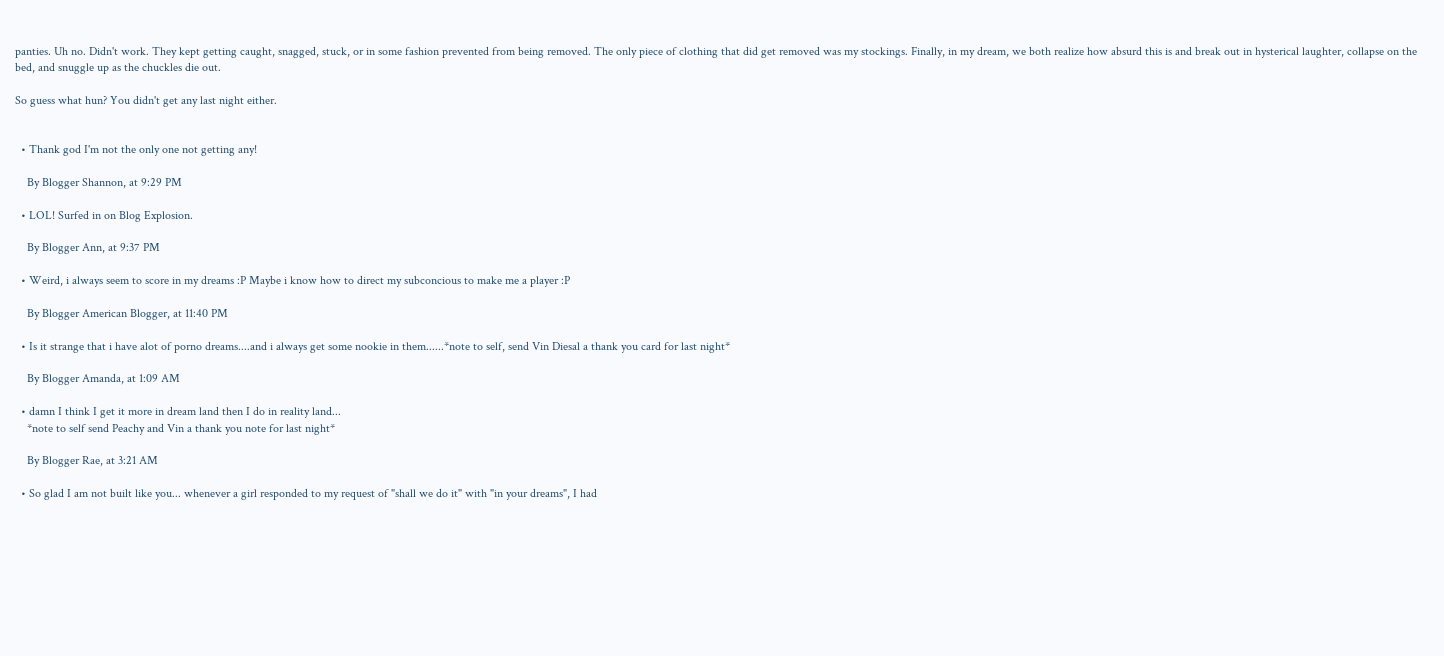panties. Uh no. Didn't work. They kept getting caught, snagged, stuck, or in some fashion prevented from being removed. The only piece of clothing that did get removed was my stockings. Finally, in my dream, we both realize how absurd this is and break out in hysterical laughter, collapse on the bed, and snuggle up as the chuckles die out.

So guess what hun? You didn't get any last night either.


  • Thank god I'm not the only one not getting any!

    By Blogger Shannon, at 9:29 PM

  • LOL! Surfed in on Blog Explosion.

    By Blogger Ann, at 9:37 PM

  • Weird, i always seem to score in my dreams :P Maybe i know how to direct my subconcious to make me a player :P

    By Blogger American Blogger, at 11:40 PM

  • Is it strange that i have alot of porno dreams....and i always get some nookie in them......*note to self, send Vin Diesal a thank you card for last night*

    By Blogger Amanda, at 1:09 AM

  • damn I think I get it more in dream land then I do in reality land...
    *note to self send Peachy and Vin a thank you note for last night*

    By Blogger Rae, at 3:21 AM

  • So glad I am not built like you... whenever a girl responded to my request of "shall we do it" with "in your dreams", I had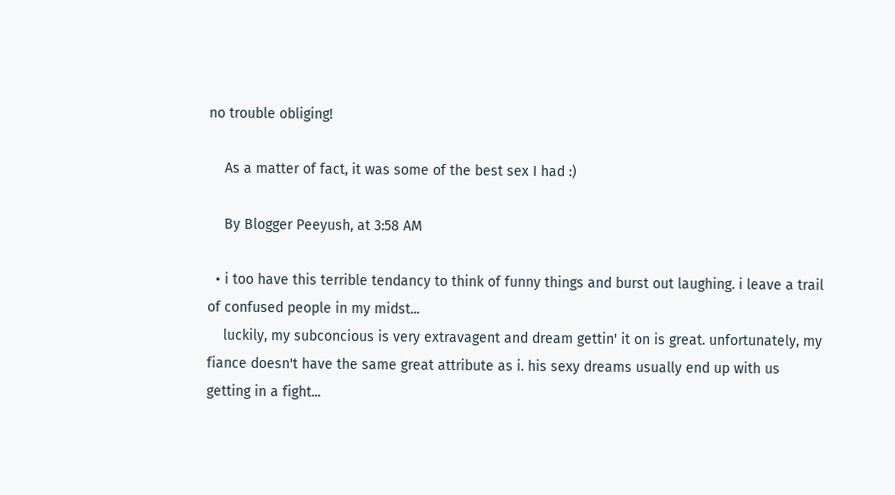no trouble obliging!

    As a matter of fact, it was some of the best sex I had :)

    By Blogger Peeyush, at 3:58 AM

  • i too have this terrible tendancy to think of funny things and burst out laughing. i leave a trail of confused people in my midst...
    luckily, my subconcious is very extravagent and dream gettin' it on is great. unfortunately, my fiance doesn't have the same great attribute as i. his sexy dreams usually end up with us getting in a fight...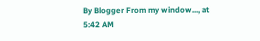By Blogger From my window..., at 5:42 AM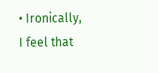• Ironically, I feel that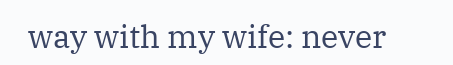way with my wife: never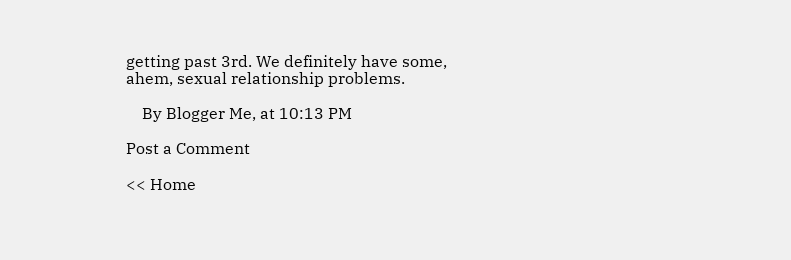getting past 3rd. We definitely have some, ahem, sexual relationship problems.

    By Blogger Me, at 10:13 PM

Post a Comment

<< Home